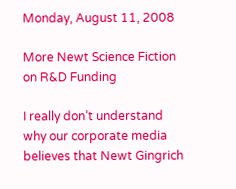Monday, August 11, 2008

More Newt Science Fiction on R&D Funding

I really don’t understand why our corporate media believes that Newt Gingrich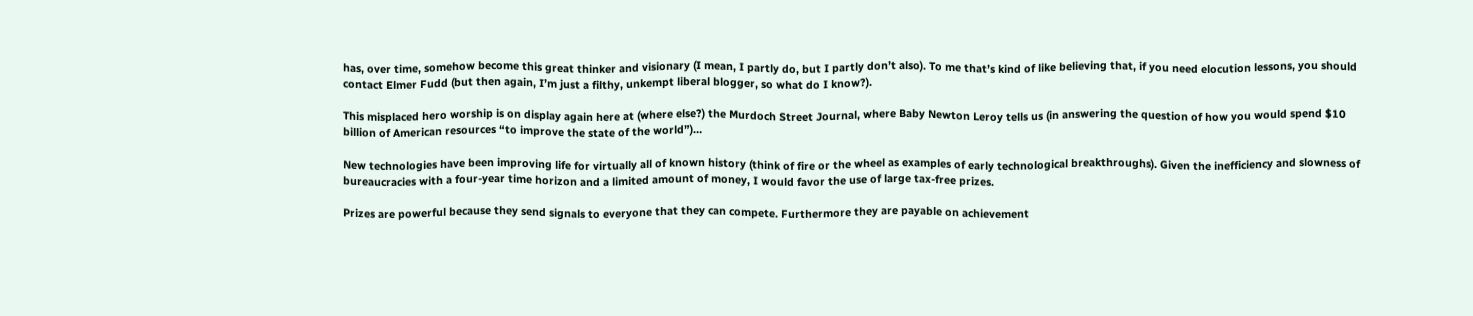has, over time, somehow become this great thinker and visionary (I mean, I partly do, but I partly don’t also). To me that’s kind of like believing that, if you need elocution lessons, you should contact Elmer Fudd (but then again, I’m just a filthy, unkempt liberal blogger, so what do I know?).

This misplaced hero worship is on display again here at (where else?) the Murdoch Street Journal, where Baby Newton Leroy tells us (in answering the question of how you would spend $10 billion of American resources “to improve the state of the world”)…

New technologies have been improving life for virtually all of known history (think of fire or the wheel as examples of early technological breakthroughs). Given the inefficiency and slowness of bureaucracies with a four-year time horizon and a limited amount of money, I would favor the use of large tax-free prizes.

Prizes are powerful because they send signals to everyone that they can compete. Furthermore they are payable on achievement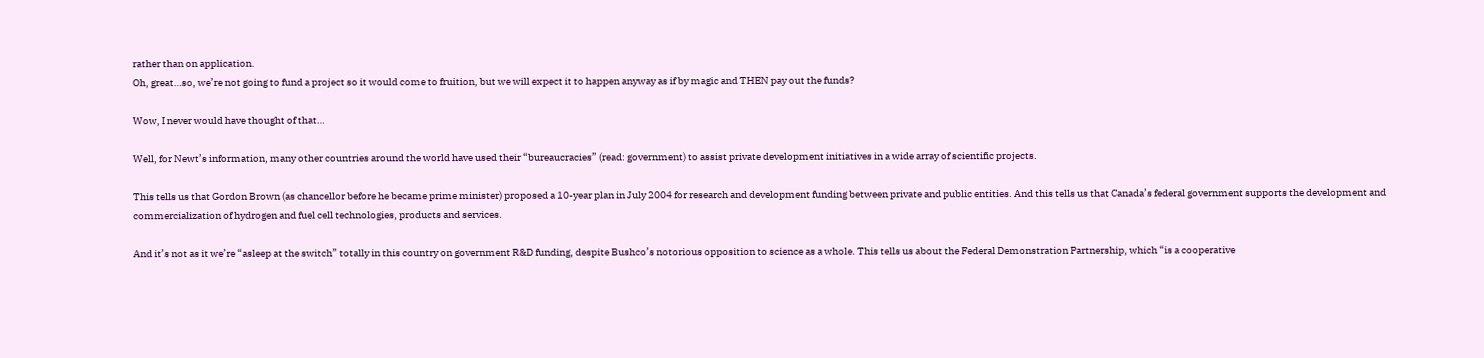rather than on application.
Oh, great…so, we’re not going to fund a project so it would come to fruition, but we will expect it to happen anyway as if by magic and THEN pay out the funds?

Wow, I never would have thought of that…

Well, for Newt’s information, many other countries around the world have used their “bureaucracies” (read: government) to assist private development initiatives in a wide array of scientific projects.

This tells us that Gordon Brown (as chancellor before he became prime minister) proposed a 10-year plan in July 2004 for research and development funding between private and public entities. And this tells us that Canada’s federal government supports the development and commercialization of hydrogen and fuel cell technologies, products and services.

And it’s not as it we’re “asleep at the switch” totally in this country on government R&D funding, despite Bushco’s notorious opposition to science as a whole. This tells us about the Federal Demonstration Partnership, which “is a cooperative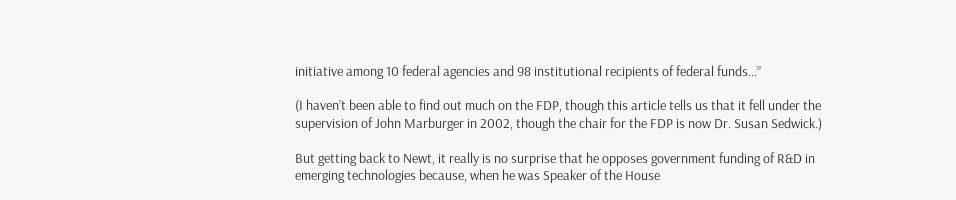initiative among 10 federal agencies and 98 institutional recipients of federal funds…”

(I haven’t been able to find out much on the FDP, though this article tells us that it fell under the supervision of John Marburger in 2002, though the chair for the FDP is now Dr. Susan Sedwick.)

But getting back to Newt, it really is no surprise that he opposes government funding of R&D in emerging technologies because, when he was Speaker of the House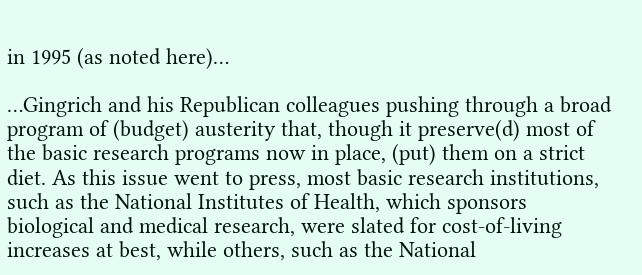in 1995 (as noted here)…

…Gingrich and his Republican colleagues pushing through a broad program of (budget) austerity that, though it preserve(d) most of the basic research programs now in place, (put) them on a strict diet. As this issue went to press, most basic research institutions, such as the National Institutes of Health, which sponsors biological and medical research, were slated for cost-of-living increases at best, while others, such as the National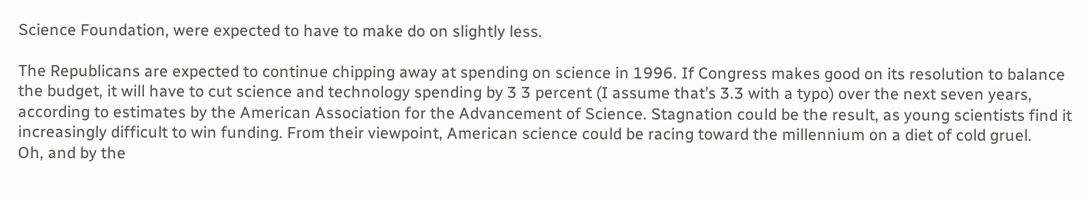Science Foundation, were expected to have to make do on slightly less.

The Republicans are expected to continue chipping away at spending on science in 1996. If Congress makes good on its resolution to balance the budget, it will have to cut science and technology spending by 3 3 percent (I assume that’s 3.3 with a typo) over the next seven years, according to estimates by the American Association for the Advancement of Science. Stagnation could be the result, as young scientists find it increasingly difficult to win funding. From their viewpoint, American science could be racing toward the millennium on a diet of cold gruel.
Oh, and by the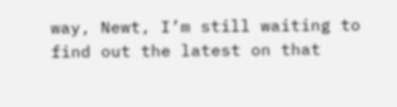way, Newt, I’m still waiting to find out the latest on that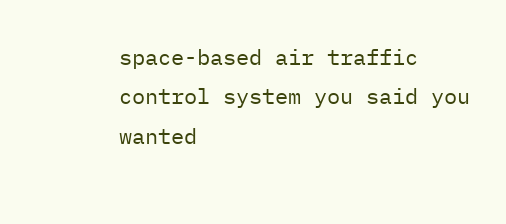space-based air traffic control system you said you wanted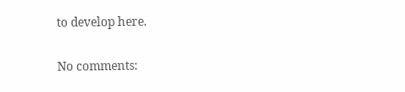to develop here.

No comments: